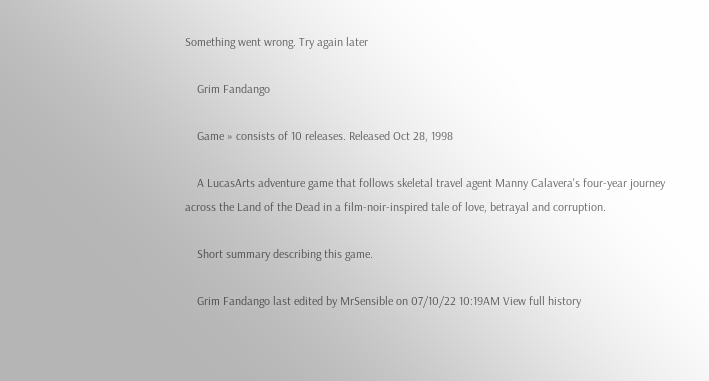Something went wrong. Try again later

    Grim Fandango

    Game » consists of 10 releases. Released Oct 28, 1998

    A LucasArts adventure game that follows skeletal travel agent Manny Calavera's four-year journey across the Land of the Dead in a film-noir-inspired tale of love, betrayal and corruption.

    Short summary describing this game.

    Grim Fandango last edited by MrSensible on 07/10/22 10:19AM View full history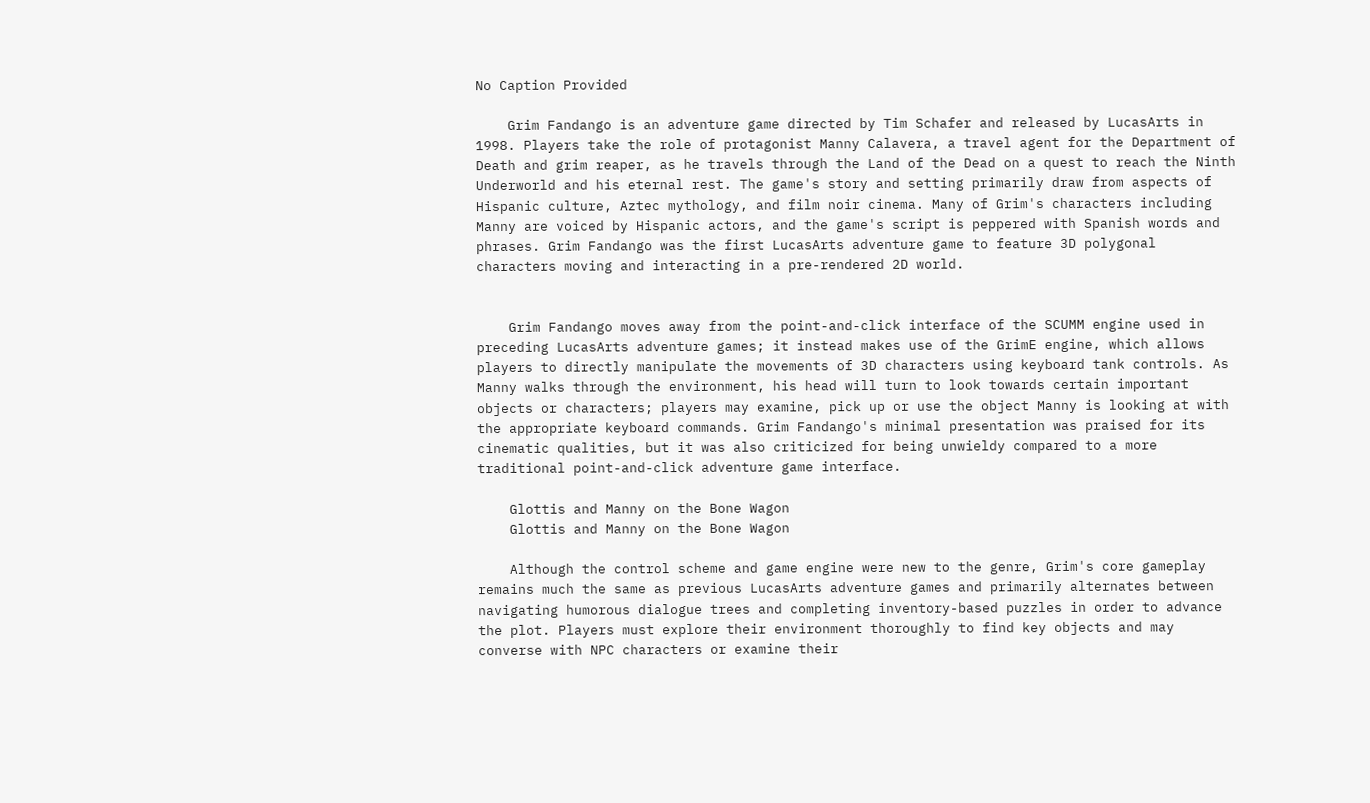No Caption Provided

    Grim Fandango is an adventure game directed by Tim Schafer and released by LucasArts in 1998. Players take the role of protagonist Manny Calavera, a travel agent for the Department of Death and grim reaper, as he travels through the Land of the Dead on a quest to reach the Ninth Underworld and his eternal rest. The game's story and setting primarily draw from aspects of Hispanic culture, Aztec mythology, and film noir cinema. Many of Grim's characters including Manny are voiced by Hispanic actors, and the game's script is peppered with Spanish words and phrases. Grim Fandango was the first LucasArts adventure game to feature 3D polygonal characters moving and interacting in a pre-rendered 2D world.


    Grim Fandango moves away from the point-and-click interface of the SCUMM engine used in preceding LucasArts adventure games; it instead makes use of the GrimE engine, which allows players to directly manipulate the movements of 3D characters using keyboard tank controls. As Manny walks through the environment, his head will turn to look towards certain important objects or characters; players may examine, pick up or use the object Manny is looking at with the appropriate keyboard commands. Grim Fandango's minimal presentation was praised for its cinematic qualities, but it was also criticized for being unwieldy compared to a more traditional point-and-click adventure game interface.

    Glottis and Manny on the Bone Wagon
    Glottis and Manny on the Bone Wagon

    Although the control scheme and game engine were new to the genre, Grim's core gameplay remains much the same as previous LucasArts adventure games and primarily alternates between navigating humorous dialogue trees and completing inventory-based puzzles in order to advance the plot. Players must explore their environment thoroughly to find key objects and may converse with NPC characters or examine their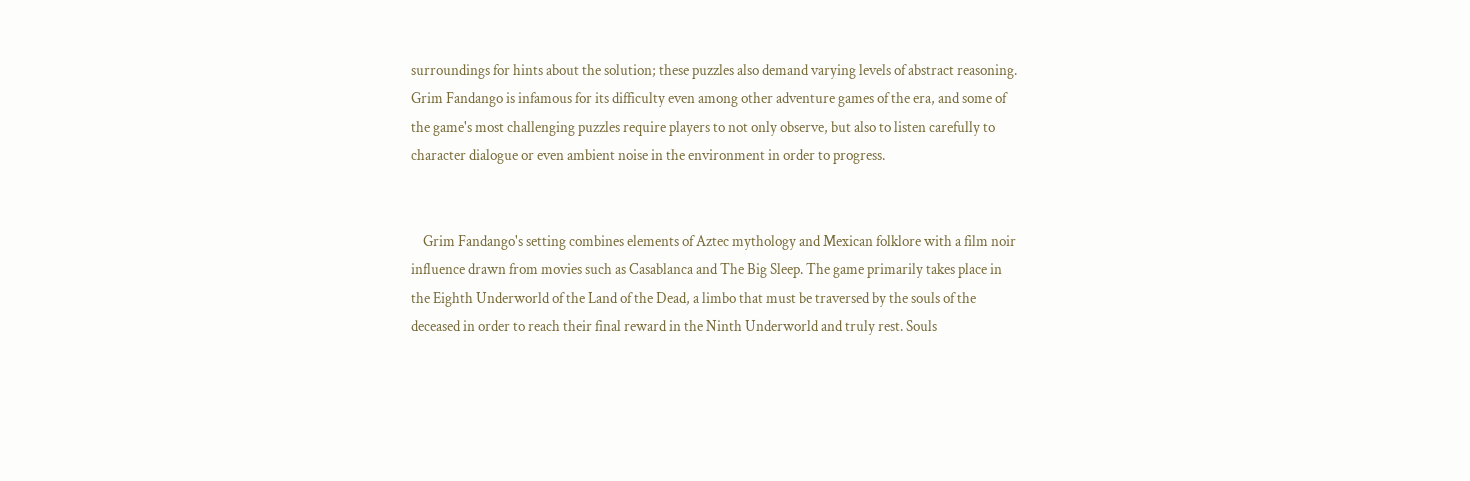surroundings for hints about the solution; these puzzles also demand varying levels of abstract reasoning. Grim Fandango is infamous for its difficulty even among other adventure games of the era, and some of the game's most challenging puzzles require players to not only observe, but also to listen carefully to character dialogue or even ambient noise in the environment in order to progress.


    Grim Fandango's setting combines elements of Aztec mythology and Mexican folklore with a film noir influence drawn from movies such as Casablanca and The Big Sleep. The game primarily takes place in the Eighth Underworld of the Land of the Dead, a limbo that must be traversed by the souls of the deceased in order to reach their final reward in the Ninth Underworld and truly rest. Souls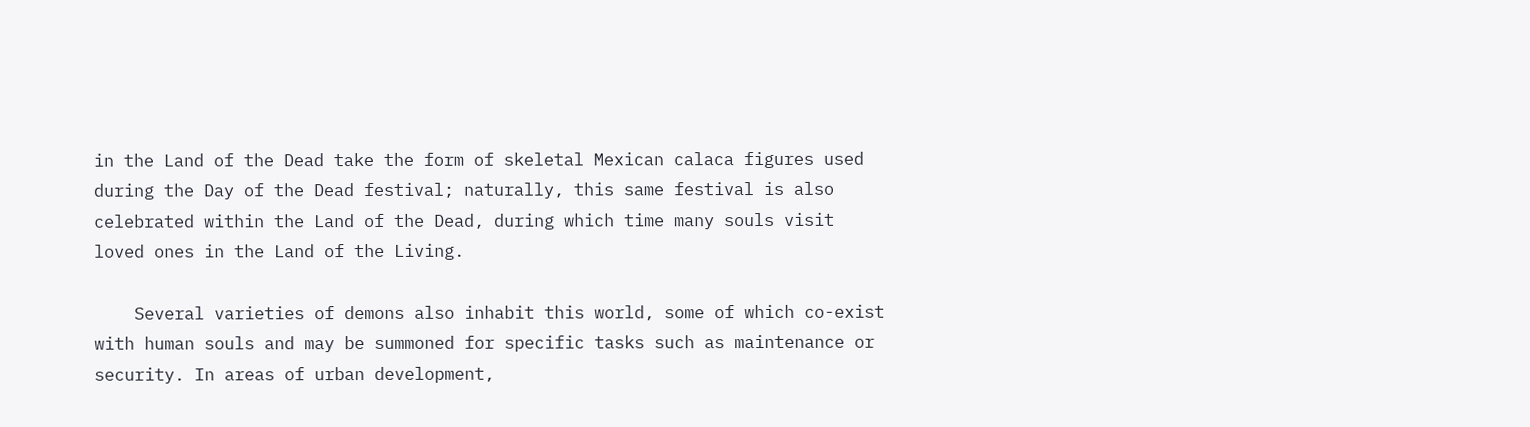in the Land of the Dead take the form of skeletal Mexican calaca figures used during the Day of the Dead festival; naturally, this same festival is also celebrated within the Land of the Dead, during which time many souls visit loved ones in the Land of the Living.

    Several varieties of demons also inhabit this world, some of which co-exist with human souls and may be summoned for specific tasks such as maintenance or security. In areas of urban development,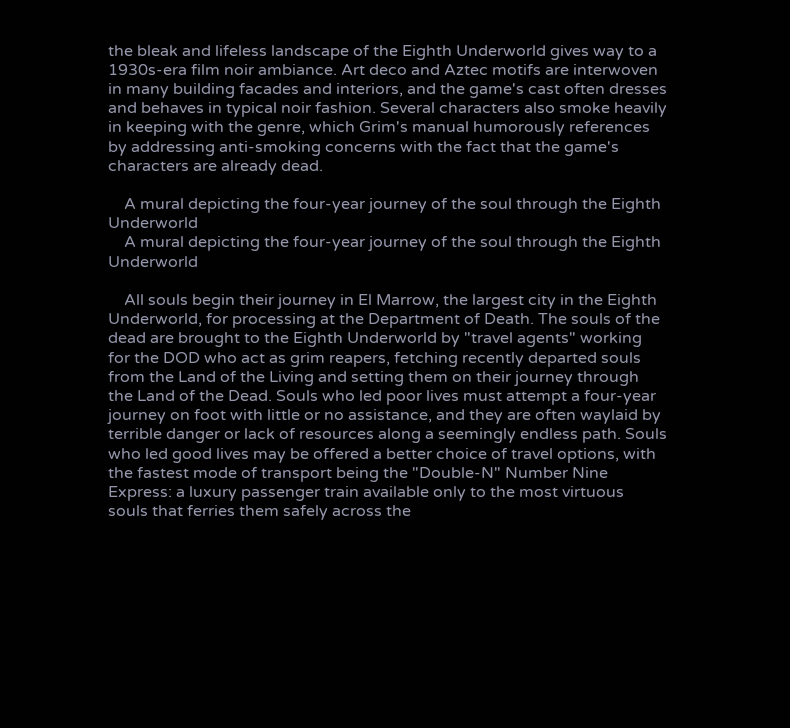the bleak and lifeless landscape of the Eighth Underworld gives way to a 1930s-era film noir ambiance. Art deco and Aztec motifs are interwoven in many building facades and interiors, and the game's cast often dresses and behaves in typical noir fashion. Several characters also smoke heavily in keeping with the genre, which Grim's manual humorously references by addressing anti-smoking concerns with the fact that the game's characters are already dead.

    A mural depicting the four-year journey of the soul through the Eighth Underworld
    A mural depicting the four-year journey of the soul through the Eighth Underworld

    All souls begin their journey in El Marrow, the largest city in the Eighth Underworld, for processing at the Department of Death. The souls of the dead are brought to the Eighth Underworld by "travel agents" working for the DOD who act as grim reapers, fetching recently departed souls from the Land of the Living and setting them on their journey through the Land of the Dead. Souls who led poor lives must attempt a four-year journey on foot with little or no assistance, and they are often waylaid by terrible danger or lack of resources along a seemingly endless path. Souls who led good lives may be offered a better choice of travel options, with the fastest mode of transport being the "Double-N" Number Nine Express: a luxury passenger train available only to the most virtuous souls that ferries them safely across the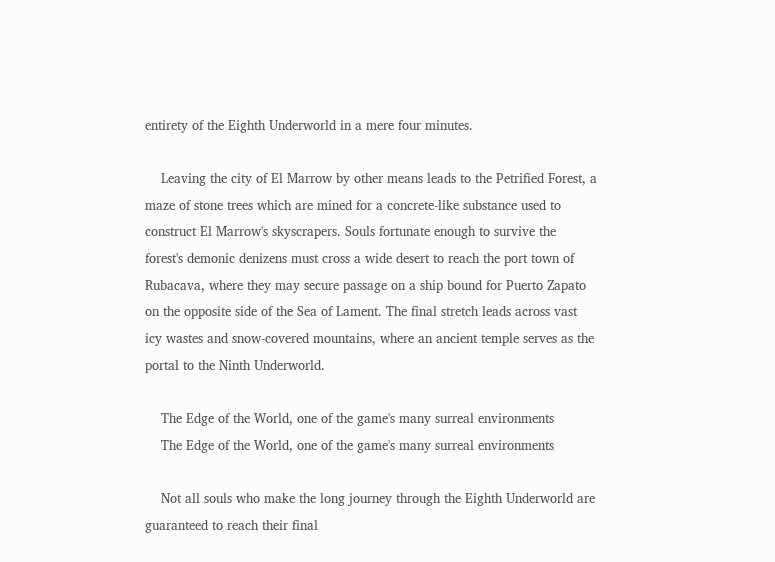entirety of the Eighth Underworld in a mere four minutes.

    Leaving the city of El Marrow by other means leads to the Petrified Forest, a maze of stone trees which are mined for a concrete-like substance used to construct El Marrow's skyscrapers. Souls fortunate enough to survive the forest's demonic denizens must cross a wide desert to reach the port town of Rubacava, where they may secure passage on a ship bound for Puerto Zapato on the opposite side of the Sea of Lament. The final stretch leads across vast icy wastes and snow-covered mountains, where an ancient temple serves as the portal to the Ninth Underworld.

    The Edge of the World, one of the game's many surreal environments
    The Edge of the World, one of the game's many surreal environments

    Not all souls who make the long journey through the Eighth Underworld are guaranteed to reach their final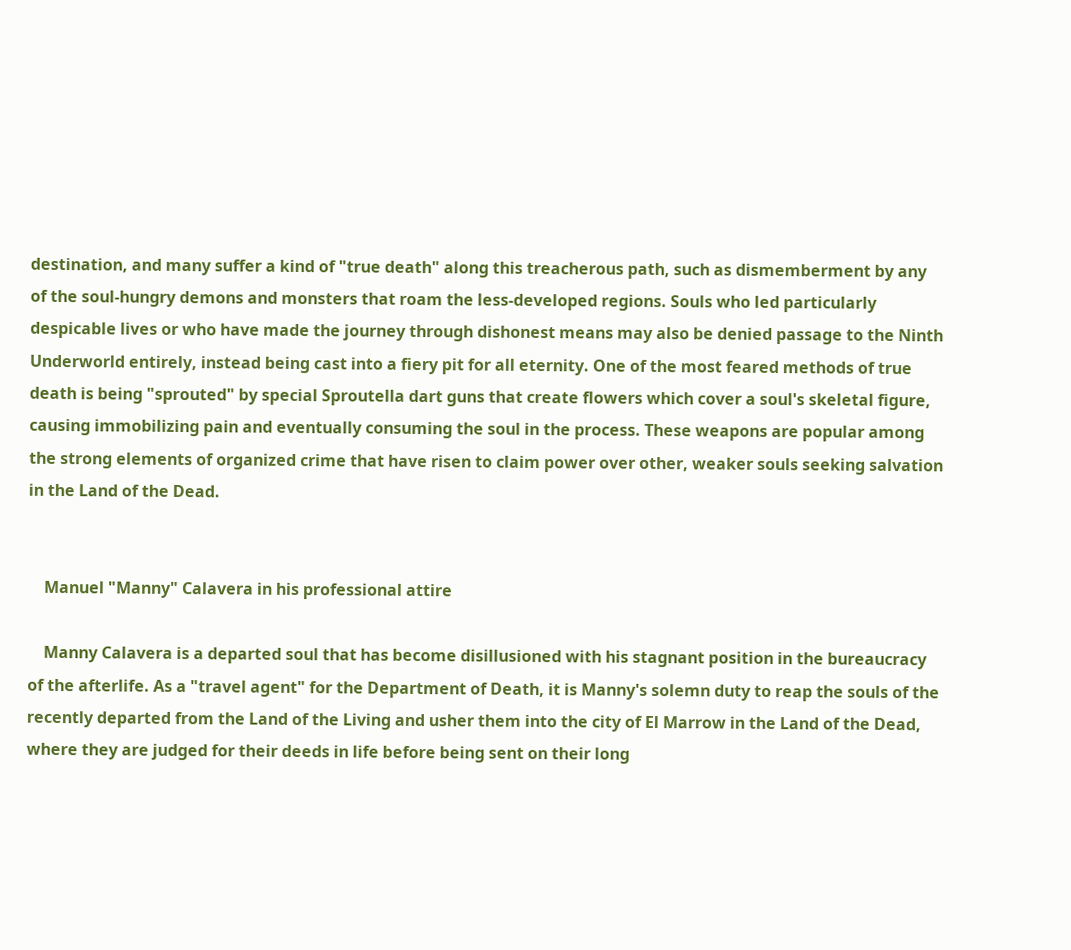destination, and many suffer a kind of "true death" along this treacherous path, such as dismemberment by any of the soul-hungry demons and monsters that roam the less-developed regions. Souls who led particularly despicable lives or who have made the journey through dishonest means may also be denied passage to the Ninth Underworld entirely, instead being cast into a fiery pit for all eternity. One of the most feared methods of true death is being "sprouted" by special Sproutella dart guns that create flowers which cover a soul's skeletal figure, causing immobilizing pain and eventually consuming the soul in the process. These weapons are popular among the strong elements of organized crime that have risen to claim power over other, weaker souls seeking salvation in the Land of the Dead.


    Manuel "Manny" Calavera in his professional attire

    Manny Calavera is a departed soul that has become disillusioned with his stagnant position in the bureaucracy of the afterlife. As a "travel agent" for the Department of Death, it is Manny's solemn duty to reap the souls of the recently departed from the Land of the Living and usher them into the city of El Marrow in the Land of the Dead, where they are judged for their deeds in life before being sent on their long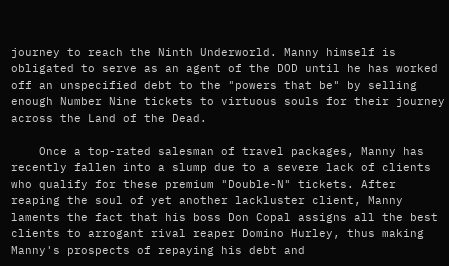journey to reach the Ninth Underworld. Manny himself is obligated to serve as an agent of the DOD until he has worked off an unspecified debt to the "powers that be" by selling enough Number Nine tickets to virtuous souls for their journey across the Land of the Dead.

    Once a top-rated salesman of travel packages, Manny has recently fallen into a slump due to a severe lack of clients who qualify for these premium "Double-N" tickets. After reaping the soul of yet another lackluster client, Manny laments the fact that his boss Don Copal assigns all the best clients to arrogant rival reaper Domino Hurley, thus making Manny's prospects of repaying his debt and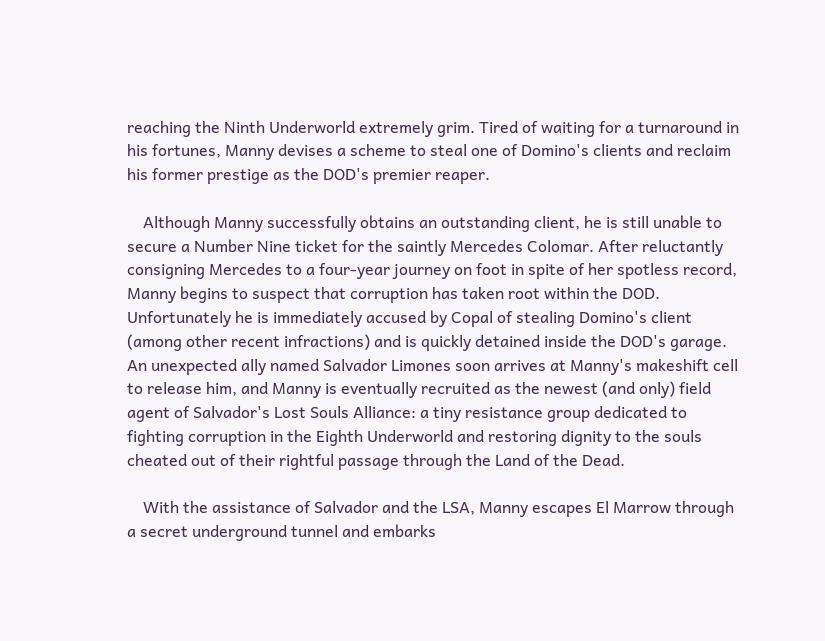reaching the Ninth Underworld extremely grim. Tired of waiting for a turnaround in his fortunes, Manny devises a scheme to steal one of Domino's clients and reclaim his former prestige as the DOD's premier reaper.

    Although Manny successfully obtains an outstanding client, he is still unable to secure a Number Nine ticket for the saintly Mercedes Colomar. After reluctantly consigning Mercedes to a four-year journey on foot in spite of her spotless record, Manny begins to suspect that corruption has taken root within the DOD. Unfortunately he is immediately accused by Copal of stealing Domino's client (among other recent infractions) and is quickly detained inside the DOD's garage. An unexpected ally named Salvador Limones soon arrives at Manny's makeshift cell to release him, and Manny is eventually recruited as the newest (and only) field agent of Salvador's Lost Souls Alliance: a tiny resistance group dedicated to fighting corruption in the Eighth Underworld and restoring dignity to the souls cheated out of their rightful passage through the Land of the Dead.

    With the assistance of Salvador and the LSA, Manny escapes El Marrow through a secret underground tunnel and embarks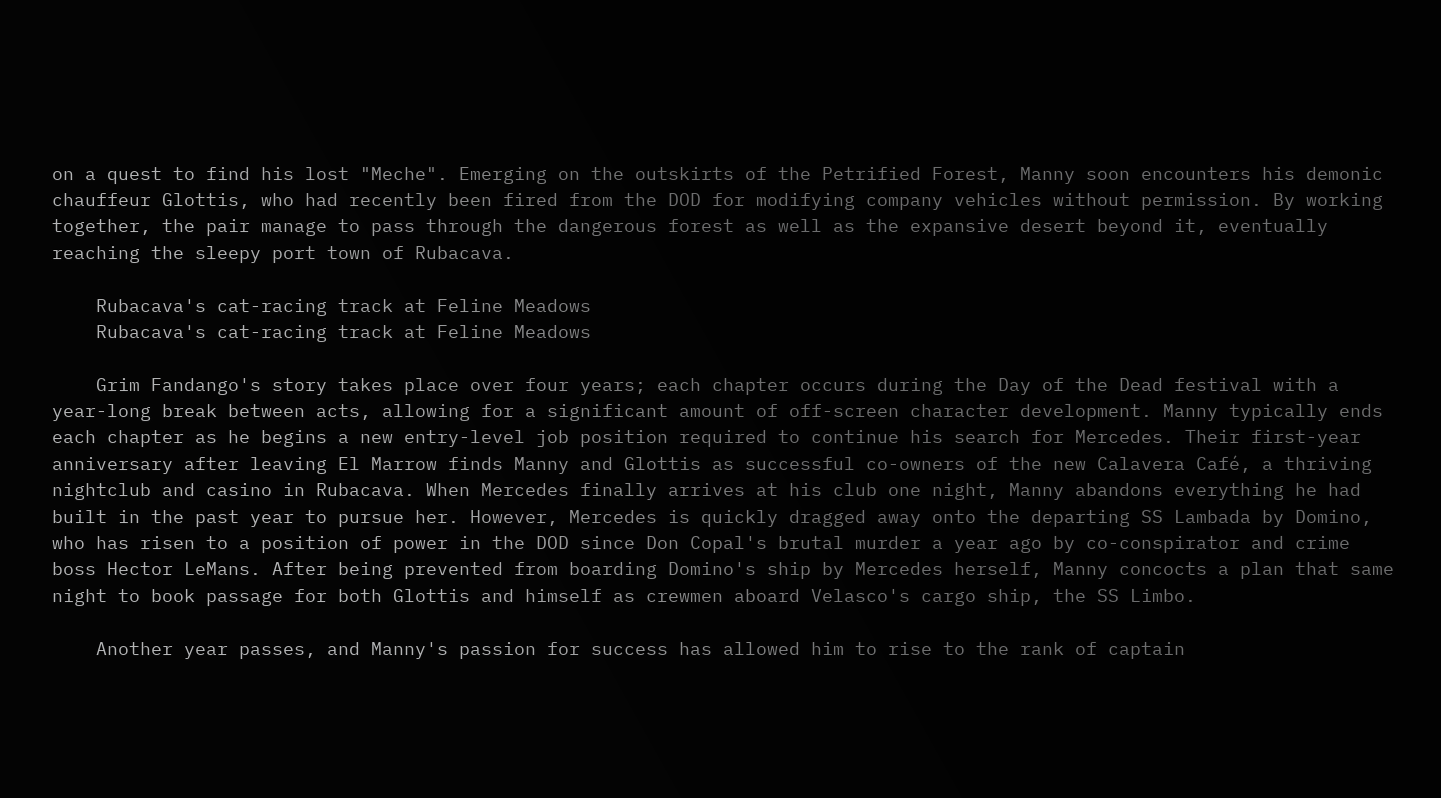on a quest to find his lost "Meche". Emerging on the outskirts of the Petrified Forest, Manny soon encounters his demonic chauffeur Glottis, who had recently been fired from the DOD for modifying company vehicles without permission. By working together, the pair manage to pass through the dangerous forest as well as the expansive desert beyond it, eventually reaching the sleepy port town of Rubacava.

    Rubacava's cat-racing track at Feline Meadows
    Rubacava's cat-racing track at Feline Meadows

    Grim Fandango's story takes place over four years; each chapter occurs during the Day of the Dead festival with a year-long break between acts, allowing for a significant amount of off-screen character development. Manny typically ends each chapter as he begins a new entry-level job position required to continue his search for Mercedes. Their first-year anniversary after leaving El Marrow finds Manny and Glottis as successful co-owners of the new Calavera Café, a thriving nightclub and casino in Rubacava. When Mercedes finally arrives at his club one night, Manny abandons everything he had built in the past year to pursue her. However, Mercedes is quickly dragged away onto the departing SS Lambada by Domino, who has risen to a position of power in the DOD since Don Copal's brutal murder a year ago by co-conspirator and crime boss Hector LeMans. After being prevented from boarding Domino's ship by Mercedes herself, Manny concocts a plan that same night to book passage for both Glottis and himself as crewmen aboard Velasco's cargo ship, the SS Limbo.

    Another year passes, and Manny's passion for success has allowed him to rise to the rank of captain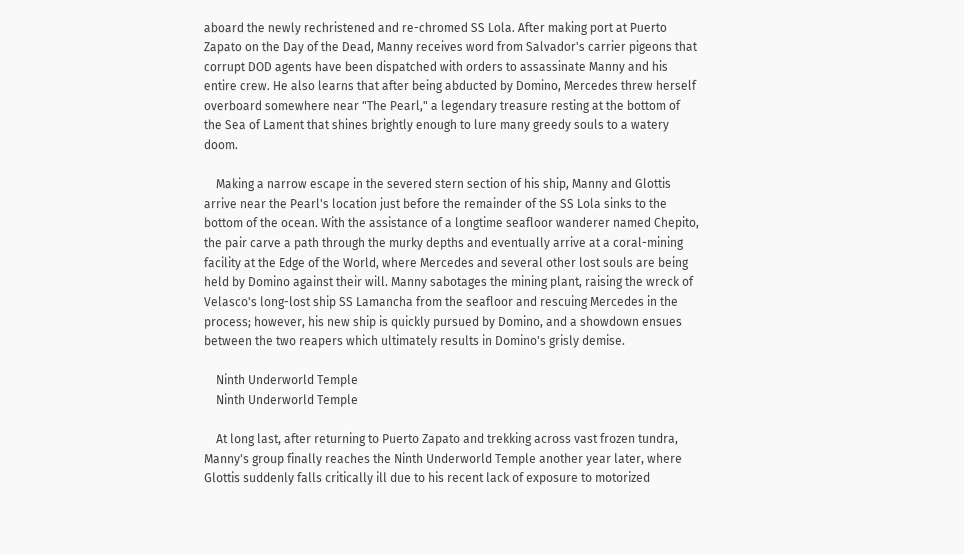aboard the newly rechristened and re-chromed SS Lola. After making port at Puerto Zapato on the Day of the Dead, Manny receives word from Salvador's carrier pigeons that corrupt DOD agents have been dispatched with orders to assassinate Manny and his entire crew. He also learns that after being abducted by Domino, Mercedes threw herself overboard somewhere near "The Pearl," a legendary treasure resting at the bottom of the Sea of Lament that shines brightly enough to lure many greedy souls to a watery doom.

    Making a narrow escape in the severed stern section of his ship, Manny and Glottis arrive near the Pearl's location just before the remainder of the SS Lola sinks to the bottom of the ocean. With the assistance of a longtime seafloor wanderer named Chepito, the pair carve a path through the murky depths and eventually arrive at a coral-mining facility at the Edge of the World, where Mercedes and several other lost souls are being held by Domino against their will. Manny sabotages the mining plant, raising the wreck of Velasco's long-lost ship SS Lamancha from the seafloor and rescuing Mercedes in the process; however, his new ship is quickly pursued by Domino, and a showdown ensues between the two reapers which ultimately results in Domino's grisly demise.

    Ninth Underworld Temple
    Ninth Underworld Temple

    At long last, after returning to Puerto Zapato and trekking across vast frozen tundra, Manny's group finally reaches the Ninth Underworld Temple another year later, where Glottis suddenly falls critically ill due to his recent lack of exposure to motorized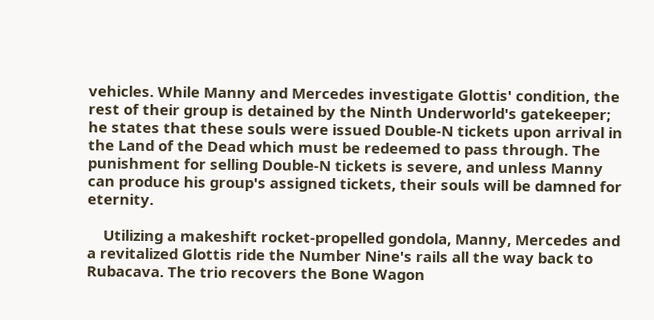vehicles. While Manny and Mercedes investigate Glottis' condition, the rest of their group is detained by the Ninth Underworld's gatekeeper; he states that these souls were issued Double-N tickets upon arrival in the Land of the Dead which must be redeemed to pass through. The punishment for selling Double-N tickets is severe, and unless Manny can produce his group's assigned tickets, their souls will be damned for eternity.

    Utilizing a makeshift rocket-propelled gondola, Manny, Mercedes and a revitalized Glottis ride the Number Nine's rails all the way back to Rubacava. The trio recovers the Bone Wagon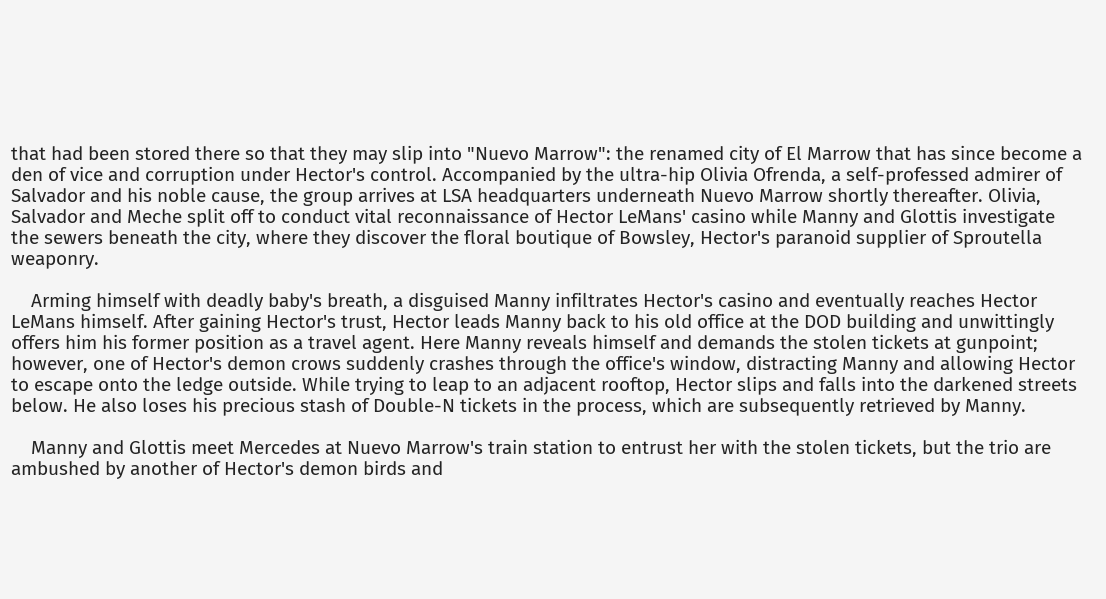that had been stored there so that they may slip into "Nuevo Marrow": the renamed city of El Marrow that has since become a den of vice and corruption under Hector's control. Accompanied by the ultra-hip Olivia Ofrenda, a self-professed admirer of Salvador and his noble cause, the group arrives at LSA headquarters underneath Nuevo Marrow shortly thereafter. Olivia, Salvador and Meche split off to conduct vital reconnaissance of Hector LeMans' casino while Manny and Glottis investigate the sewers beneath the city, where they discover the floral boutique of Bowsley, Hector's paranoid supplier of Sproutella weaponry.

    Arming himself with deadly baby's breath, a disguised Manny infiltrates Hector's casino and eventually reaches Hector LeMans himself. After gaining Hector's trust, Hector leads Manny back to his old office at the DOD building and unwittingly offers him his former position as a travel agent. Here Manny reveals himself and demands the stolen tickets at gunpoint; however, one of Hector's demon crows suddenly crashes through the office's window, distracting Manny and allowing Hector to escape onto the ledge outside. While trying to leap to an adjacent rooftop, Hector slips and falls into the darkened streets below. He also loses his precious stash of Double-N tickets in the process, which are subsequently retrieved by Manny.

    Manny and Glottis meet Mercedes at Nuevo Marrow's train station to entrust her with the stolen tickets, but the trio are ambushed by another of Hector's demon birds and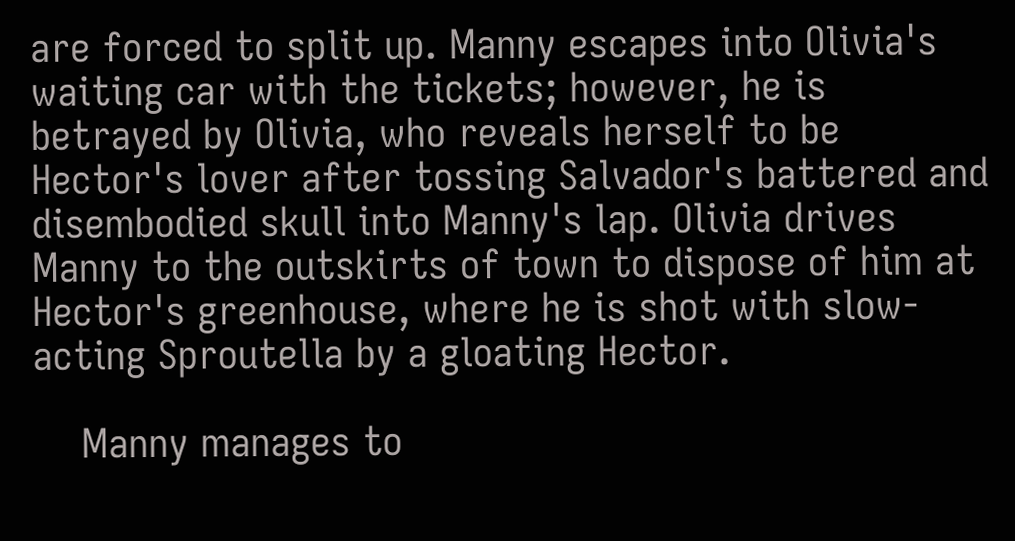are forced to split up. Manny escapes into Olivia's waiting car with the tickets; however, he is betrayed by Olivia, who reveals herself to be Hector's lover after tossing Salvador's battered and disembodied skull into Manny's lap. Olivia drives Manny to the outskirts of town to dispose of him at Hector's greenhouse, where he is shot with slow-acting Sproutella by a gloating Hector.

    Manny manages to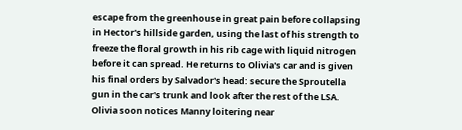escape from the greenhouse in great pain before collapsing in Hector's hillside garden, using the last of his strength to freeze the floral growth in his rib cage with liquid nitrogen before it can spread. He returns to Olivia's car and is given his final orders by Salvador's head: secure the Sproutella gun in the car's trunk and look after the rest of the LSA. Olivia soon notices Manny loitering near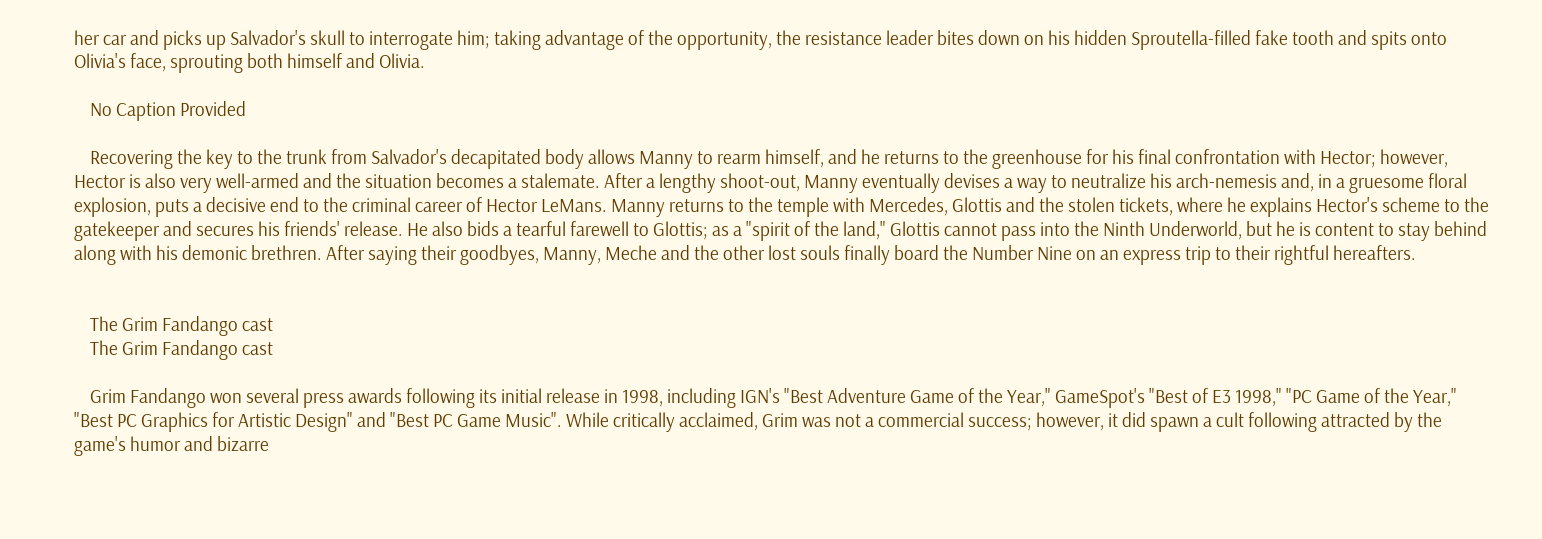her car and picks up Salvador's skull to interrogate him; taking advantage of the opportunity, the resistance leader bites down on his hidden Sproutella-filled fake tooth and spits onto Olivia's face, sprouting both himself and Olivia.

    No Caption Provided

    Recovering the key to the trunk from Salvador's decapitated body allows Manny to rearm himself, and he returns to the greenhouse for his final confrontation with Hector; however, Hector is also very well-armed and the situation becomes a stalemate. After a lengthy shoot-out, Manny eventually devises a way to neutralize his arch-nemesis and, in a gruesome floral explosion, puts a decisive end to the criminal career of Hector LeMans. Manny returns to the temple with Mercedes, Glottis and the stolen tickets, where he explains Hector's scheme to the gatekeeper and secures his friends' release. He also bids a tearful farewell to Glottis; as a "spirit of the land," Glottis cannot pass into the Ninth Underworld, but he is content to stay behind along with his demonic brethren. After saying their goodbyes, Manny, Meche and the other lost souls finally board the Number Nine on an express trip to their rightful hereafters.


    The Grim Fandango cast
    The Grim Fandango cast

    Grim Fandango won several press awards following its initial release in 1998, including IGN's "Best Adventure Game of the Year," GameSpot's "Best of E3 1998," "PC Game of the Year," "Best PC Graphics for Artistic Design" and "Best PC Game Music". While critically acclaimed, Grim was not a commercial success; however, it did spawn a cult following attracted by the game's humor and bizarre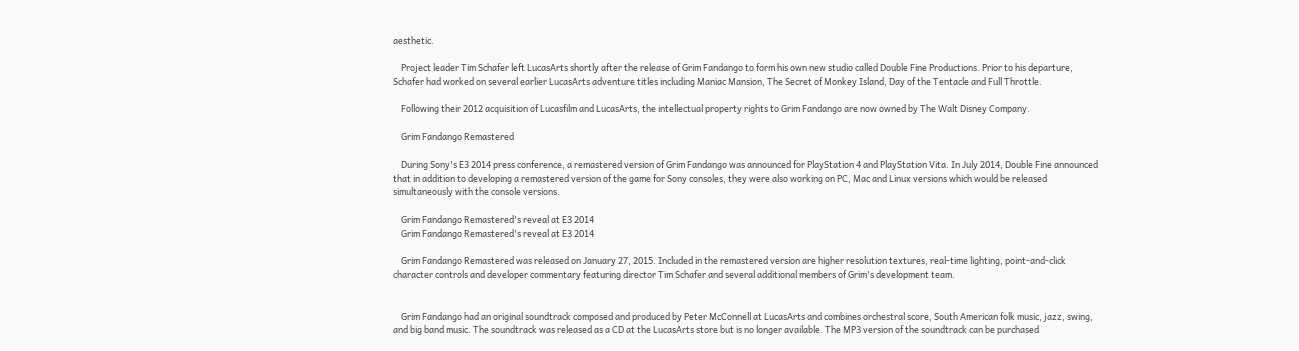aesthetic.

    Project leader Tim Schafer left LucasArts shortly after the release of Grim Fandango to form his own new studio called Double Fine Productions. Prior to his departure, Schafer had worked on several earlier LucasArts adventure titles including Maniac Mansion, The Secret of Monkey Island, Day of the Tentacle and Full Throttle.

    Following their 2012 acquisition of Lucasfilm and LucasArts, the intellectual property rights to Grim Fandango are now owned by The Walt Disney Company.

    Grim Fandango Remastered

    During Sony's E3 2014 press conference, a remastered version of Grim Fandango was announced for PlayStation 4 and PlayStation Vita. In July 2014, Double Fine announced that in addition to developing a remastered version of the game for Sony consoles, they were also working on PC, Mac and Linux versions which would be released simultaneously with the console versions.

    Grim Fandango Remastered's reveal at E3 2014
    Grim Fandango Remastered's reveal at E3 2014

    Grim Fandango Remastered was released on January 27, 2015. Included in the remastered version are higher resolution textures, real-time lighting, point-and-click character controls and developer commentary featuring director Tim Schafer and several additional members of Grim's development team.


    Grim Fandango had an original soundtrack composed and produced by Peter McConnell at LucasArts and combines orchestral score, South American folk music, jazz, swing, and big band music. The soundtrack was released as a CD at the LucasArts store but is no longer available. The MP3 version of the soundtrack can be purchased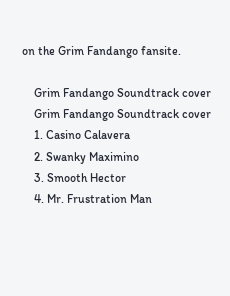on the Grim Fandango fansite.

    Grim Fandango Soundtrack cover
    Grim Fandango Soundtrack cover
    1. Casino Calavera
    2. Swanky Maximino
    3. Smooth Hector
    4. Mr. Frustration Man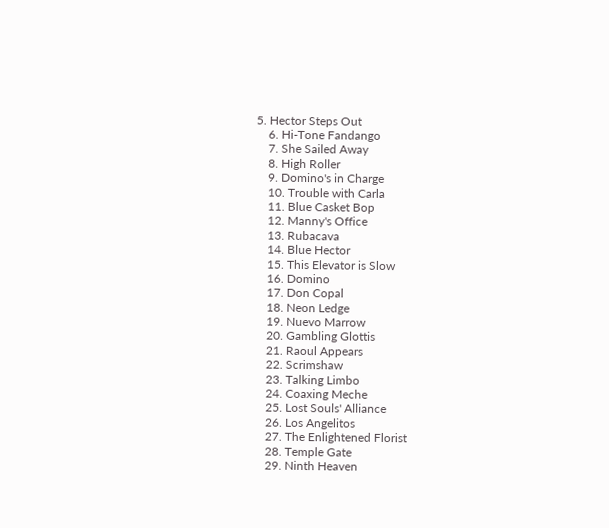5. Hector Steps Out
    6. Hi-Tone Fandango
    7. She Sailed Away
    8. High Roller
    9. Domino's in Charge
    10. Trouble with Carla
    11. Blue Casket Bop
    12. Manny's Office
    13. Rubacava
    14. Blue Hector
    15. This Elevator is Slow
    16. Domino
    17. Don Copal
    18. Neon Ledge
    19. Nuevo Marrow
    20. Gambling Glottis
    21. Raoul Appears
    22. Scrimshaw
    23. Talking Limbo
    24. Coaxing Meche
    25. Lost Souls' Alliance
    26. Los Angelitos
    27. The Enlightened Florist
    28. Temple Gate
    29. Ninth Heaven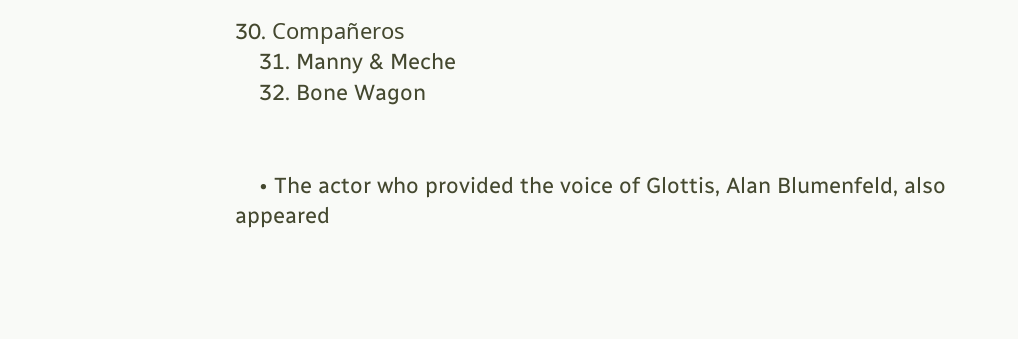30. Compañeros
    31. Manny & Meche
    32. Bone Wagon


    • The actor who provided the voice of Glottis, Alan Blumenfeld, also appeared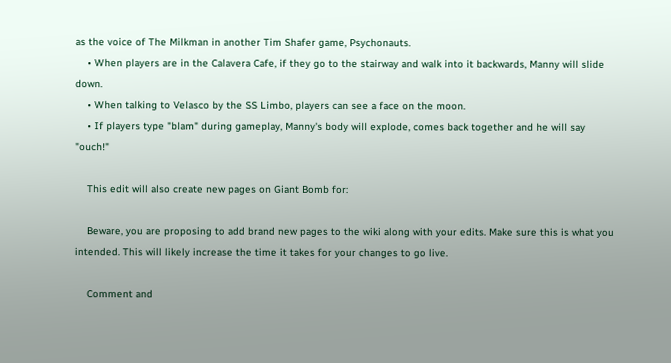as the voice of The Milkman in another Tim Shafer game, Psychonauts.
    • When players are in the Calavera Cafe, if they go to the stairway and walk into it backwards, Manny will slide down.
    • When talking to Velasco by the SS Limbo, players can see a face on the moon.
    • If players type "blam" during gameplay, Manny's body will explode, comes back together and he will say "ouch!"

    This edit will also create new pages on Giant Bomb for:

    Beware, you are proposing to add brand new pages to the wiki along with your edits. Make sure this is what you intended. This will likely increase the time it takes for your changes to go live.

    Comment and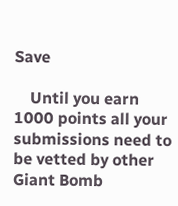Save

    Until you earn 1000 points all your submissions need to be vetted by other Giant Bomb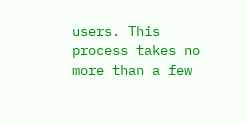users. This process takes no more than a few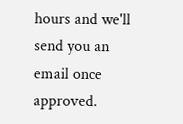hours and we'll send you an email once approved.